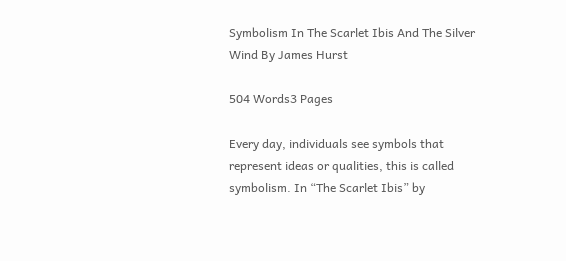Symbolism In The Scarlet Ibis And The Silver Wind By James Hurst

504 Words3 Pages

Every day, individuals see symbols that represent ideas or qualities, this is called symbolism. In “The Scarlet Ibis” by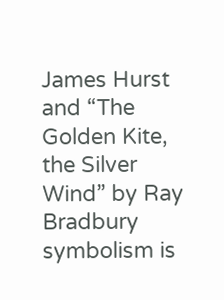James Hurst and “The Golden Kite, the Silver Wind” by Ray Bradbury symbolism is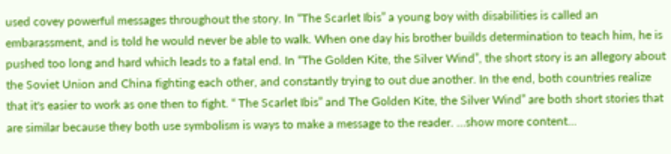used covey powerful messages throughout the story. In “The Scarlet Ibis” a young boy with disabilities is called an embarassment, and is told he would never be able to walk. When one day his brother builds determination to teach him, he is pushed too long and hard which leads to a fatal end. In “The Golden Kite, the Silver Wind”, the short story is an allegory about the Soviet Union and China fighting each other, and constantly trying to out due another. In the end, both countries realize that it's easier to work as one then to fight. “ The Scarlet Ibis” and The Golden Kite, the Silver Wind” are both short stories that are similar because they both use symbolism is ways to make a message to the reader. …show more content…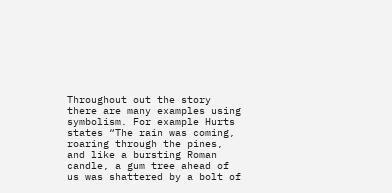Throughout out the story there are many examples using symbolism. For example Hurts states “The rain was coming, roaring through the pines, and like a bursting Roman candle, a gum tree ahead of us was shattered by a bolt of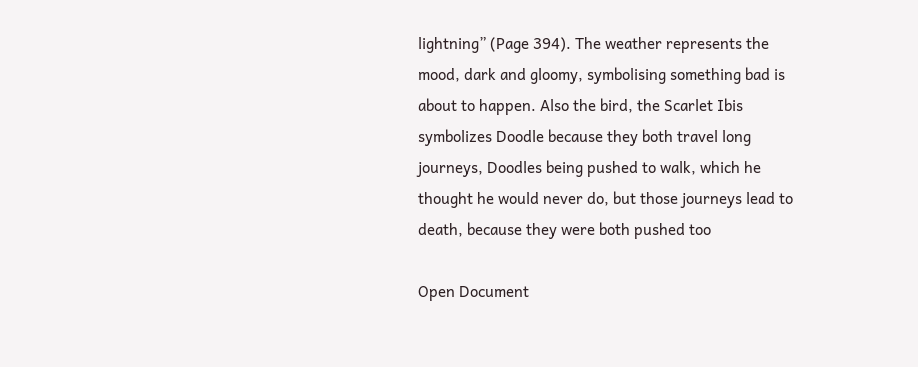lightning” (Page 394). The weather represents the mood, dark and gloomy, symbolising something bad is about to happen. Also the bird, the Scarlet Ibis symbolizes Doodle because they both travel long journeys, Doodles being pushed to walk, which he thought he would never do, but those journeys lead to death, because they were both pushed too

Open Document